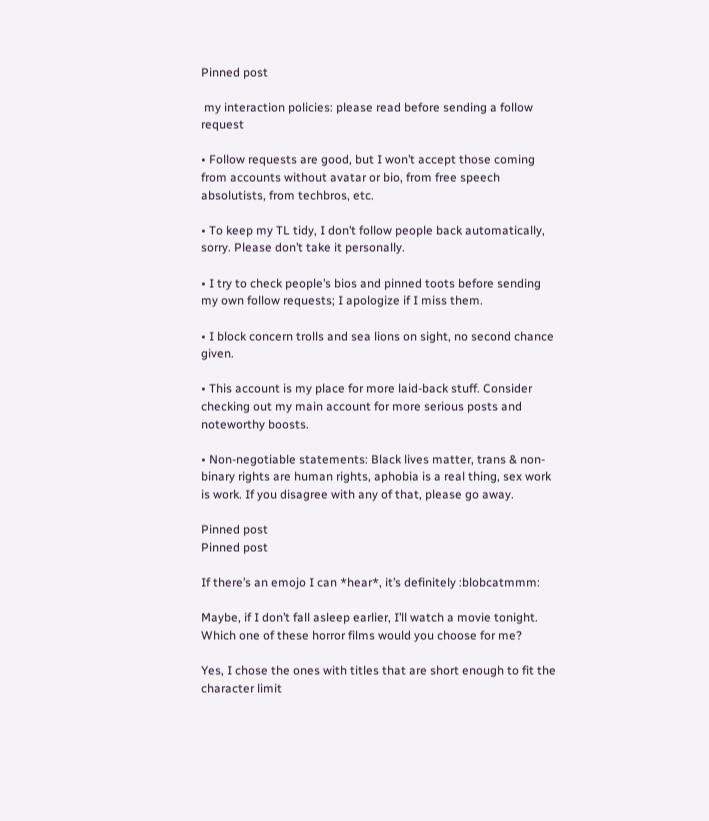Pinned post

 my interaction policies: please read before sending a follow request

• Follow requests are good, but I won’t accept those coming from accounts without avatar or bio, from free speech absolutists, from techbros, etc.

• To keep my TL tidy, I don’t follow people back automatically, sorry. Please don’t take it personally.

• I try to check people’s bios and pinned toots before sending my own follow requests; I apologize if I miss them.

• I block concern trolls and sea lions on sight, no second chance given.

• This account is my place for more laid-back stuff. Consider checking out my main account for more serious posts and noteworthy boosts.

• Non-negotiable statements: Black lives matter, trans & non-binary rights are human rights, aphobia is a real thing, sex work is work. If you disagree with any of that, please go away.

Pinned post
Pinned post

If there’s an emojo I can *hear*, it’s definitely :blobcatmmm:

Maybe, if I don’t fall asleep earlier, I’ll watch a movie tonight. Which one of these horror films would you choose for me?

Yes, I chose the ones with titles that are short enough to fit the character limit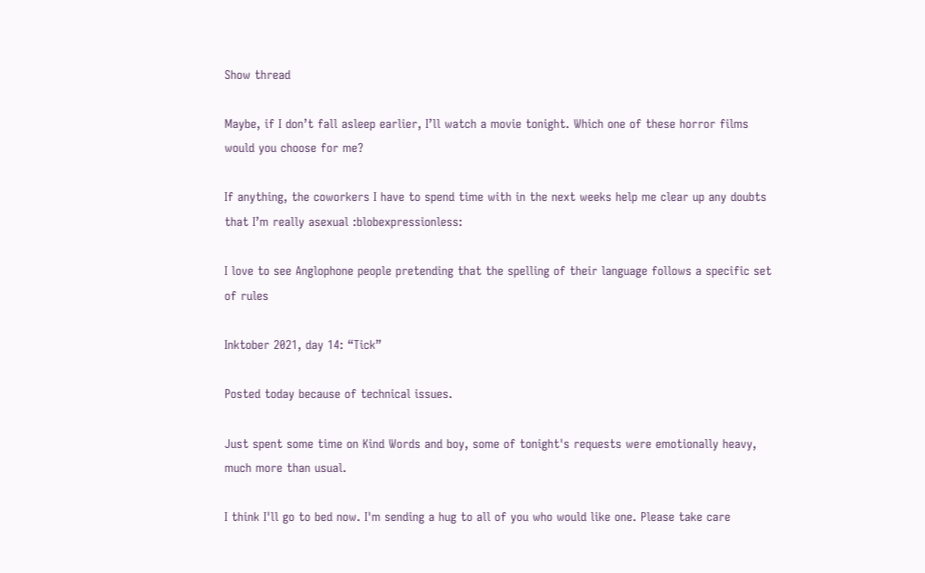Show thread

Maybe, if I don’t fall asleep earlier, I’ll watch a movie tonight. Which one of these horror films would you choose for me?

If anything, the coworkers I have to spend time with in the next weeks help me clear up any doubts that I’m really asexual :blobexpressionless:

I love to see Anglophone people pretending that the spelling of their language follows a specific set of rules

Inktober 2021, day 14: “Tick”

Posted today because of technical issues.

Just spent some time on Kind Words and boy, some of tonight's requests were emotionally heavy, much more than usual.

I think I'll go to bed now. I'm sending a hug to all of you who would like one. Please take care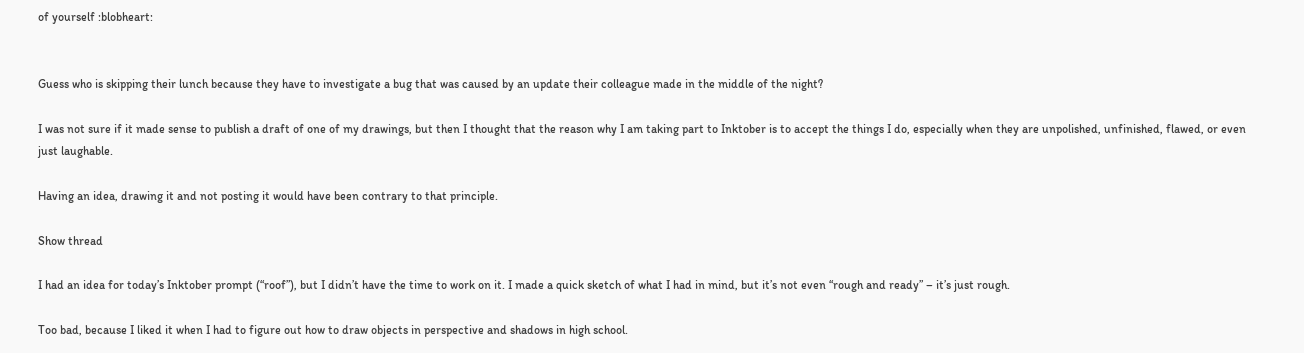of yourself :blobheart:


Guess who is skipping their lunch because they have to investigate a bug that was caused by an update their colleague made in the middle of the night?

I was not sure if it made sense to publish a draft of one of my drawings, but then I thought that the reason why I am taking part to Inktober is to accept the things I do, especially when they are unpolished, unfinished, flawed, or even just laughable.

Having an idea, drawing it and not posting it would have been contrary to that principle.

Show thread

I had an idea for today’s Inktober prompt (“roof”), but I didn’t have the time to work on it. I made a quick sketch of what I had in mind, but it’s not even “rough and ready” – it’s just rough.

Too bad, because I liked it when I had to figure out how to draw objects in perspective and shadows in high school.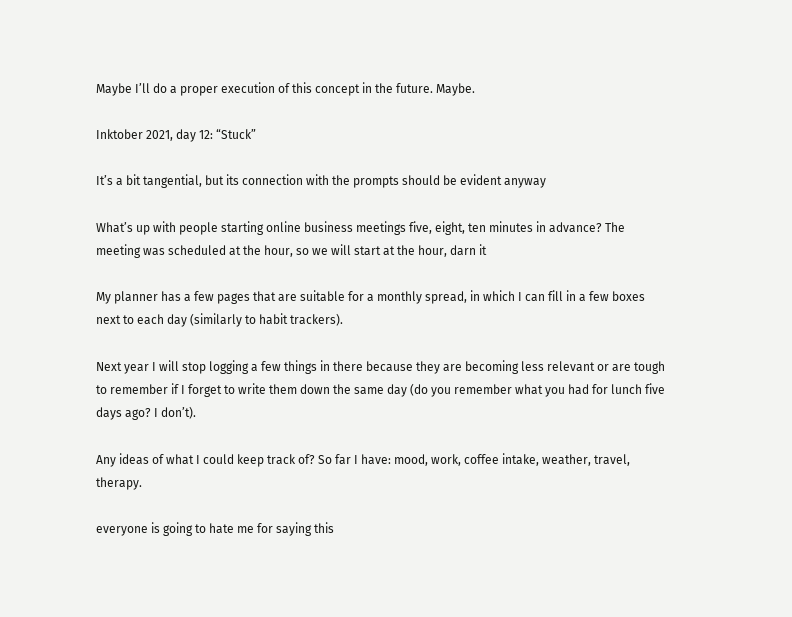Maybe I’ll do a proper execution of this concept in the future. Maybe.

Inktober 2021, day 12: “Stuck”

It’s a bit tangential, but its connection with the prompts should be evident anyway

What’s up with people starting online business meetings five, eight, ten minutes in advance? The meeting was scheduled at the hour, so we will start at the hour, darn it

My planner has a few pages that are suitable for a monthly spread, in which I can fill in a few boxes next to each day (similarly to habit trackers).

Next year I will stop logging a few things in there because they are becoming less relevant or are tough to remember if I forget to write them down the same day (do you remember what you had for lunch five days ago? I don’t).

Any ideas of what I could keep track of? So far I have: mood, work, coffee intake, weather, travel, therapy.

everyone is going to hate me for saying this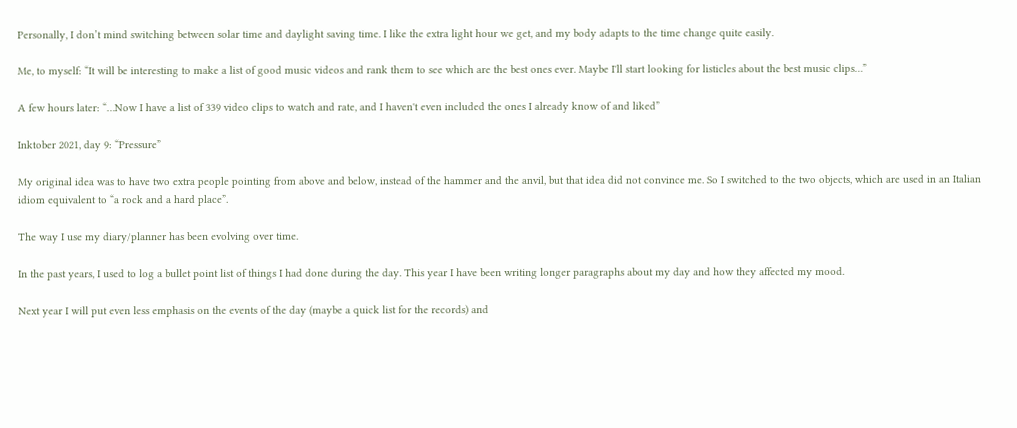Personally, I don’t mind switching between solar time and daylight saving time. I like the extra light hour we get, and my body adapts to the time change quite easily.

Me, to myself: “It will be interesting to make a list of good music videos and rank them to see which are the best ones ever. Maybe I'll start looking for listicles about the best music clips…”

A few hours later: “…Now I have a list of 339 video clips to watch and rate, and I haven't even included the ones I already know of and liked”

Inktober 2021, day 9: “Pressure”

My original idea was to have two extra people pointing from above and below, instead of the hammer and the anvil, but that idea did not convince me. So I switched to the two objects, which are used in an Italian idiom equivalent to “a rock and a hard place”.

The way I use my diary/planner has been evolving over time.

In the past years, I used to log a bullet point list of things I had done during the day. This year I have been writing longer paragraphs about my day and how they affected my mood.

Next year I will put even less emphasis on the events of the day (maybe a quick list for the records) and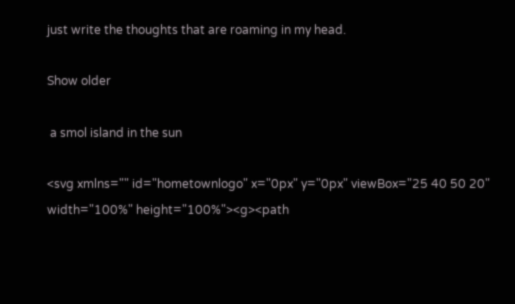just write the thoughts that are roaming in my head.

Show older

 a smol island in the sun

<svg xmlns="" id="hometownlogo" x="0px" y="0px" viewBox="25 40 50 20" width="100%" height="100%"><g><path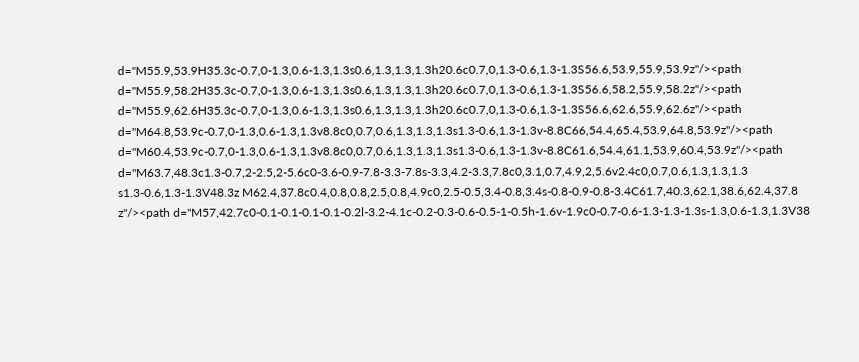d="M55.9,53.9H35.3c-0.7,0-1.3,0.6-1.3,1.3s0.6,1.3,1.3,1.3h20.6c0.7,0,1.3-0.6,1.3-1.3S56.6,53.9,55.9,53.9z"/><path d="M55.9,58.2H35.3c-0.7,0-1.3,0.6-1.3,1.3s0.6,1.3,1.3,1.3h20.6c0.7,0,1.3-0.6,1.3-1.3S56.6,58.2,55.9,58.2z"/><path d="M55.9,62.6H35.3c-0.7,0-1.3,0.6-1.3,1.3s0.6,1.3,1.3,1.3h20.6c0.7,0,1.3-0.6,1.3-1.3S56.6,62.6,55.9,62.6z"/><path d="M64.8,53.9c-0.7,0-1.3,0.6-1.3,1.3v8.8c0,0.7,0.6,1.3,1.3,1.3s1.3-0.6,1.3-1.3v-8.8C66,54.4,65.4,53.9,64.8,53.9z"/><path d="M60.4,53.9c-0.7,0-1.3,0.6-1.3,1.3v8.8c0,0.7,0.6,1.3,1.3,1.3s1.3-0.6,1.3-1.3v-8.8C61.6,54.4,61.1,53.9,60.4,53.9z"/><path d="M63.7,48.3c1.3-0.7,2-2.5,2-5.6c0-3.6-0.9-7.8-3.3-7.8s-3.3,4.2-3.3,7.8c0,3.1,0.7,4.9,2,5.6v2.4c0,0.7,0.6,1.3,1.3,1.3 s1.3-0.6,1.3-1.3V48.3z M62.4,37.8c0.4,0.8,0.8,2.5,0.8,4.9c0,2.5-0.5,3.4-0.8,3.4s-0.8-0.9-0.8-3.4C61.7,40.3,62.1,38.6,62.4,37.8 z"/><path d="M57,42.7c0-0.1-0.1-0.1-0.1-0.2l-3.2-4.1c-0.2-0.3-0.6-0.5-1-0.5h-1.6v-1.9c0-0.7-0.6-1.3-1.3-1.3s-1.3,0.6-1.3,1.3V38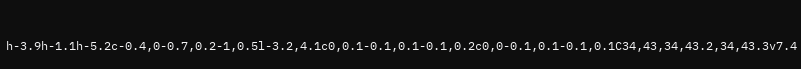h-3.9h-1.1h-5.2c-0.4,0-0.7,0.2-1,0.5l-3.2,4.1c0,0.1-0.1,0.1-0.1,0.2c0,0-0.1,0.1-0.1,0.1C34,43,34,43.2,34,43.3v7.4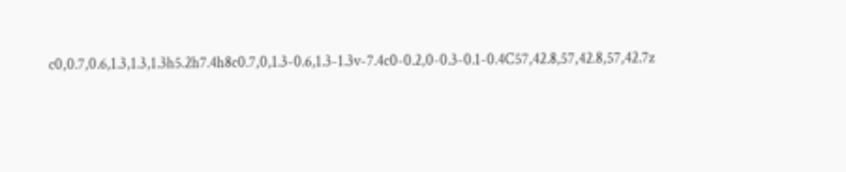c0,0.7,0.6,1.3,1.3,1.3h5.2h7.4h8c0.7,0,1.3-0.6,1.3-1.3v-7.4c0-0.2,0-0.3-0.1-0.4C57,42.8,57,42.8,57,42.7z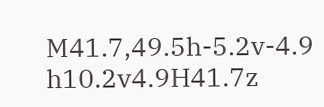M41.7,49.5h-5.2v-4.9 h10.2v4.9H41.7z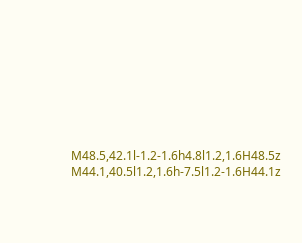M48.5,42.1l-1.2-1.6h4.8l1.2,1.6H48.5z M44.1,40.5l1.2,1.6h-7.5l1.2-1.6H44.1z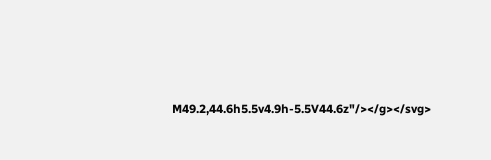M49.2,44.6h5.5v4.9h-5.5V44.6z"/></g></svg>